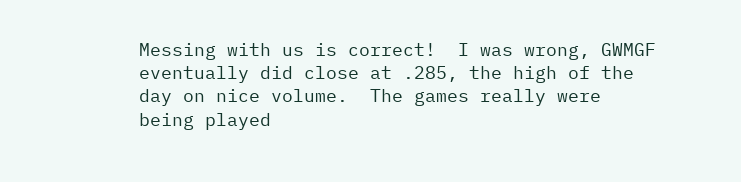Messing with us is correct!  I was wrong, GWMGF eventually did close at .285, the high of the day on nice volume.  The games really were being played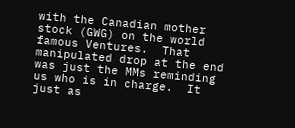with the Canadian mother stock (GWG) on the world famous Ventures.  That manipulated drop at the end was just the MMs reminding us who is in charge.  It just as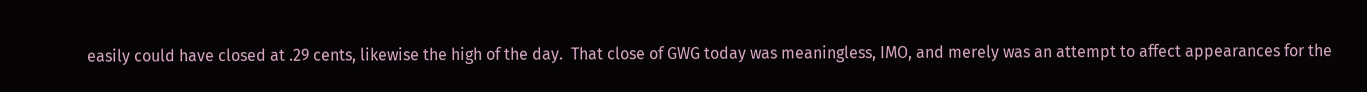easily could have closed at .29 cents, likewise the high of the day.  That close of GWG today was meaningless, IMO, and merely was an attempt to affect appearances for the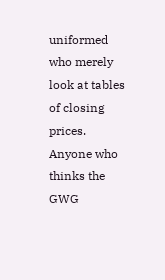uniformed who merely look at tables of closing prices. Anyone who thinks the GWG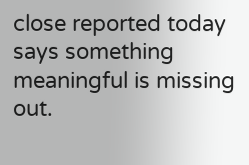close reported today says something meaningful is missing out.